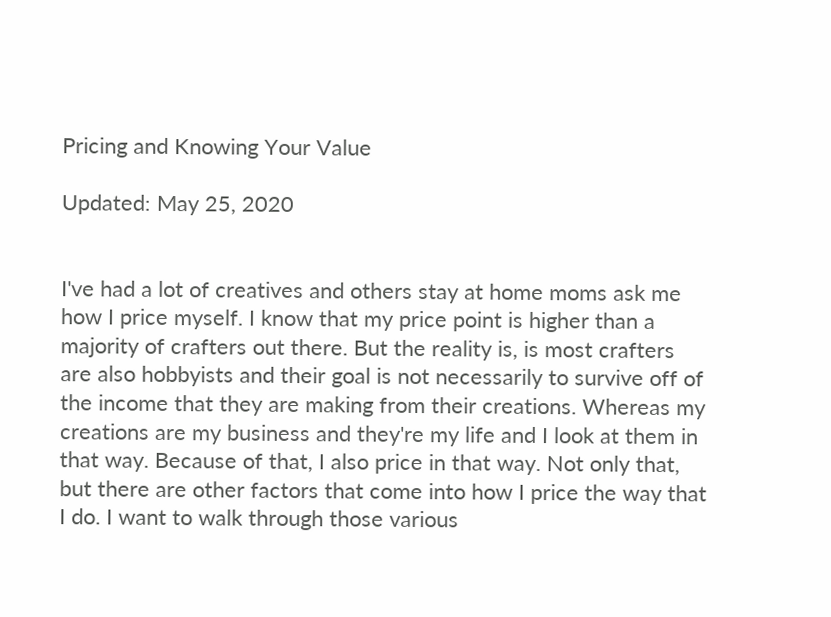Pricing and Knowing Your Value

Updated: May 25, 2020


I've had a lot of creatives and others stay at home moms ask me how I price myself. I know that my price point is higher than a majority of crafters out there. But the reality is, is most crafters are also hobbyists and their goal is not necessarily to survive off of the income that they are making from their creations. Whereas my creations are my business and they're my life and I look at them in that way. Because of that, I also price in that way. Not only that, but there are other factors that come into how I price the way that I do. I want to walk through those various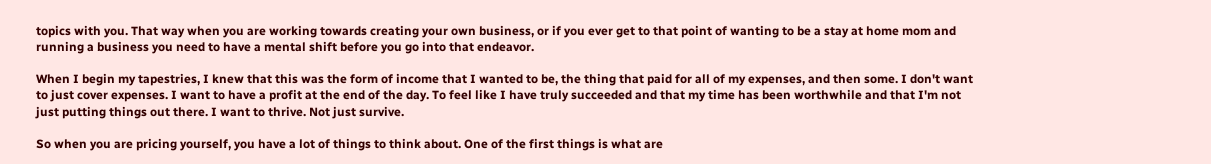topics with you. That way when you are working towards creating your own business, or if you ever get to that point of wanting to be a stay at home mom and running a business you need to have a mental shift before you go into that endeavor.

When I begin my tapestries, I knew that this was the form of income that I wanted to be, the thing that paid for all of my expenses, and then some. I don't want to just cover expenses. I want to have a profit at the end of the day. To feel like I have truly succeeded and that my time has been worthwhile and that I'm not just putting things out there. I want to thrive. Not just survive.

So when you are pricing yourself, you have a lot of things to think about. One of the first things is what are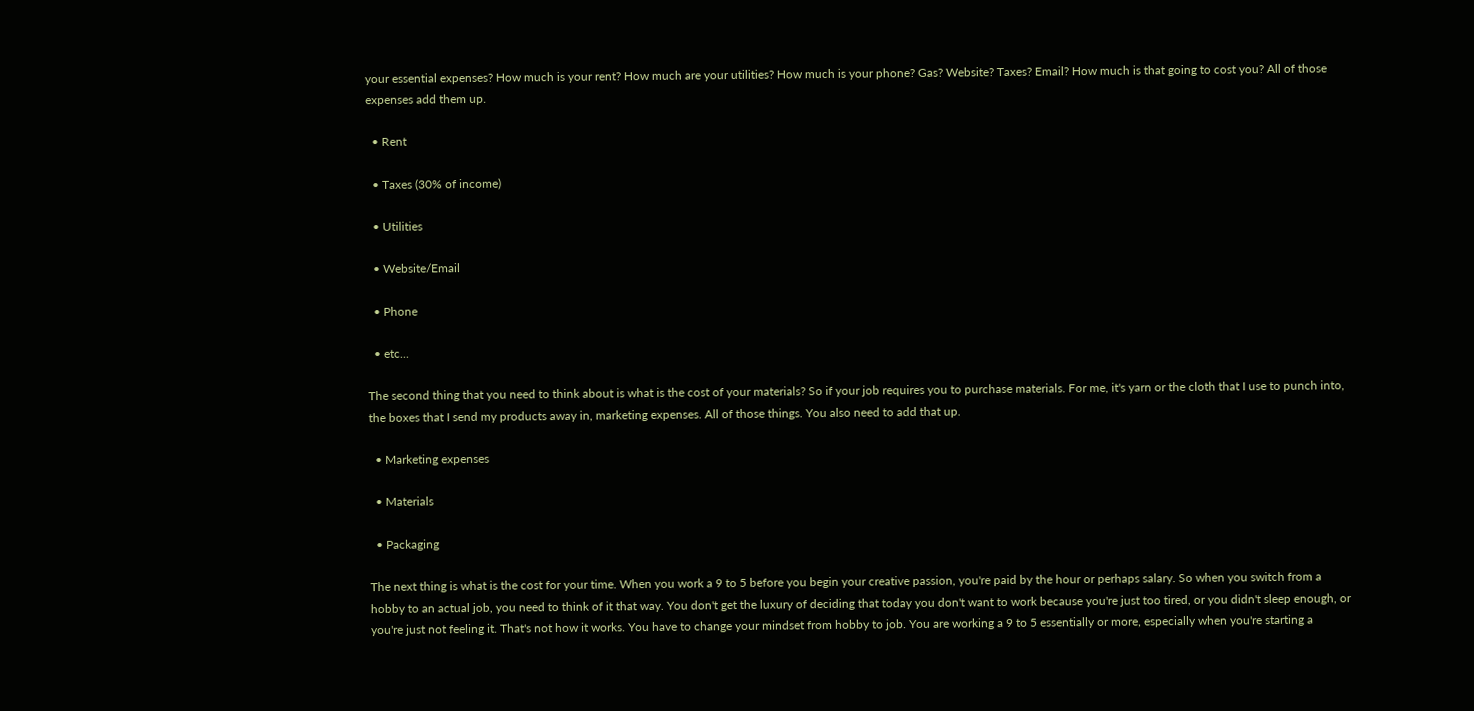your essential expenses? How much is your rent? How much are your utilities? How much is your phone? Gas? Website? Taxes? Email? How much is that going to cost you? All of those expenses add them up.

  • Rent

  • Taxes (30% of income)

  • Utilities

  • Website/Email

  • Phone

  • etc...

The second thing that you need to think about is what is the cost of your materials? So if your job requires you to purchase materials. For me, it's yarn or the cloth that I use to punch into, the boxes that I send my products away in, marketing expenses. All of those things. You also need to add that up.

  • Marketing expenses

  • Materials

  • Packaging

The next thing is what is the cost for your time. When you work a 9 to 5 before you begin your creative passion, you're paid by the hour or perhaps salary. So when you switch from a hobby to an actual job, you need to think of it that way. You don't get the luxury of deciding that today you don't want to work because you're just too tired, or you didn't sleep enough, or you're just not feeling it. That's not how it works. You have to change your mindset from hobby to job. You are working a 9 to 5 essentially or more, especially when you're starting a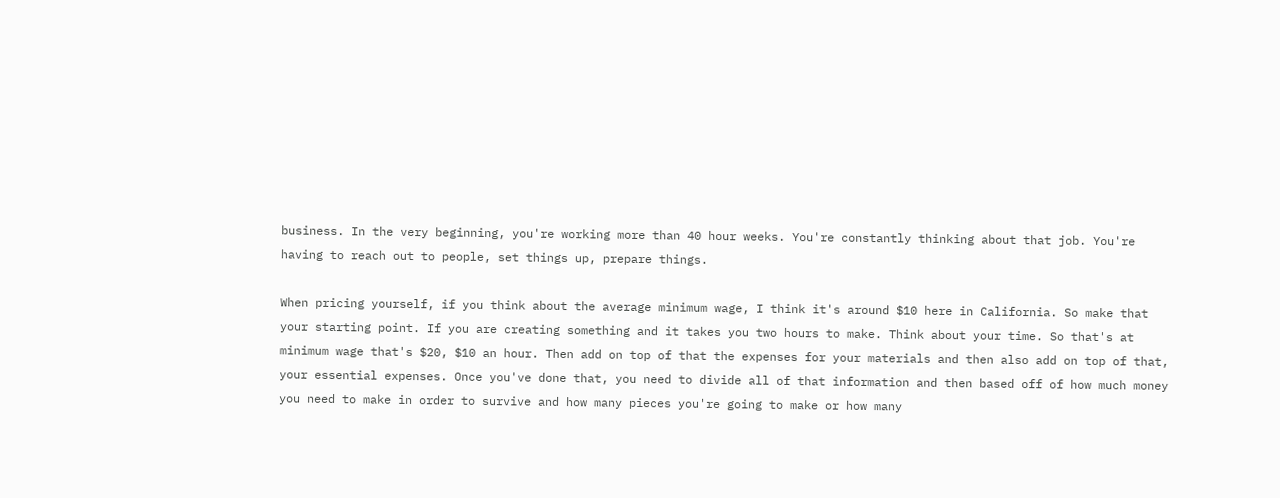business. In the very beginning, you're working more than 40 hour weeks. You're constantly thinking about that job. You're having to reach out to people, set things up, prepare things.

When pricing yourself, if you think about the average minimum wage, I think it's around $10 here in California. So make that your starting point. If you are creating something and it takes you two hours to make. Think about your time. So that's at minimum wage that's $20, $10 an hour. Then add on top of that the expenses for your materials and then also add on top of that, your essential expenses. Once you've done that, you need to divide all of that information and then based off of how much money you need to make in order to survive and how many pieces you're going to make or how many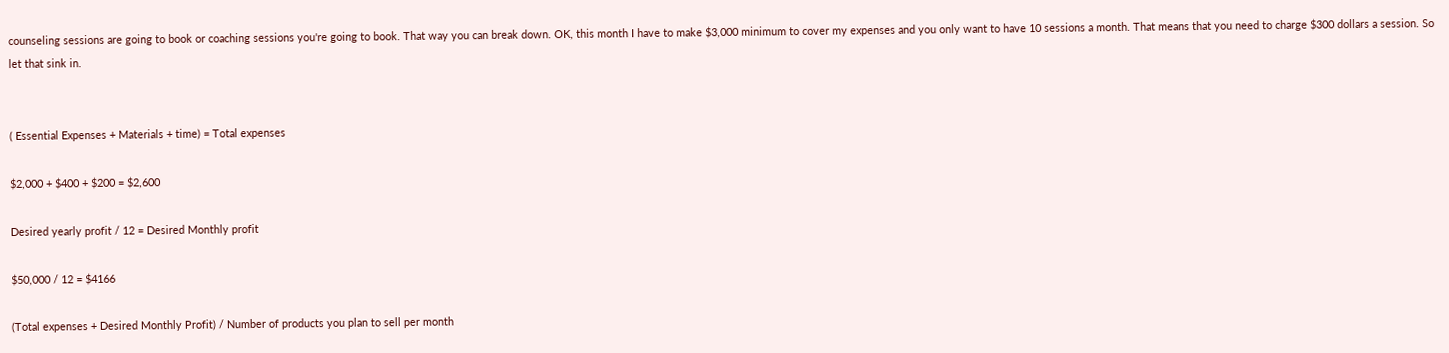counseling sessions are going to book or coaching sessions you're going to book. That way you can break down. OK, this month I have to make $3,000 minimum to cover my expenses and you only want to have 10 sessions a month. That means that you need to charge $300 dollars a session. So let that sink in.


( Essential Expenses + Materials + time) = Total expenses

$2,000 + $400 + $200 = $2,600

Desired yearly profit / 12 = Desired Monthly profit

$50,000 / 12 = $4166

(Total expenses + Desired Monthly Profit) / Number of products you plan to sell per month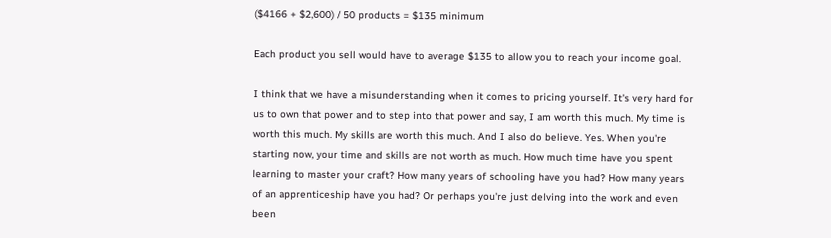($4166 + $2,600) / 50 products = $135 minimum

Each product you sell would have to average $135 to allow you to reach your income goal.

I think that we have a misunderstanding when it comes to pricing yourself. It's very hard for us to own that power and to step into that power and say, I am worth this much. My time is worth this much. My skills are worth this much. And I also do believe. Yes. When you're starting now, your time and skills are not worth as much. How much time have you spent learning to master your craft? How many years of schooling have you had? How many years of an apprenticeship have you had? Or perhaps you're just delving into the work and even been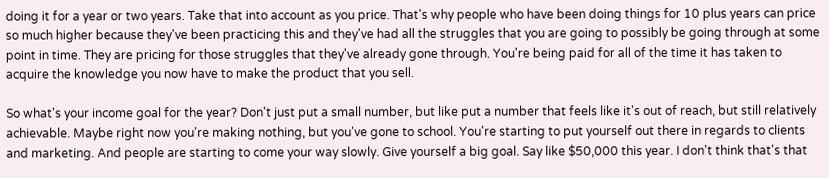doing it for a year or two years. Take that into account as you price. That's why people who have been doing things for 10 plus years can price so much higher because they've been practicing this and they've had all the struggles that you are going to possibly be going through at some point in time. They are pricing for those struggles that they've already gone through. You're being paid for all of the time it has taken to acquire the knowledge you now have to make the product that you sell.

So what's your income goal for the year? Don't just put a small number, but like put a number that feels like it's out of reach, but still relatively achievable. Maybe right now you're making nothing, but you've gone to school. You're starting to put yourself out there in regards to clients and marketing. And people are starting to come your way slowly. Give yourself a big goal. Say like $50,000 this year. I don't think that's that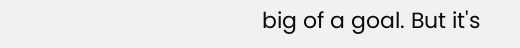big of a goal. But it's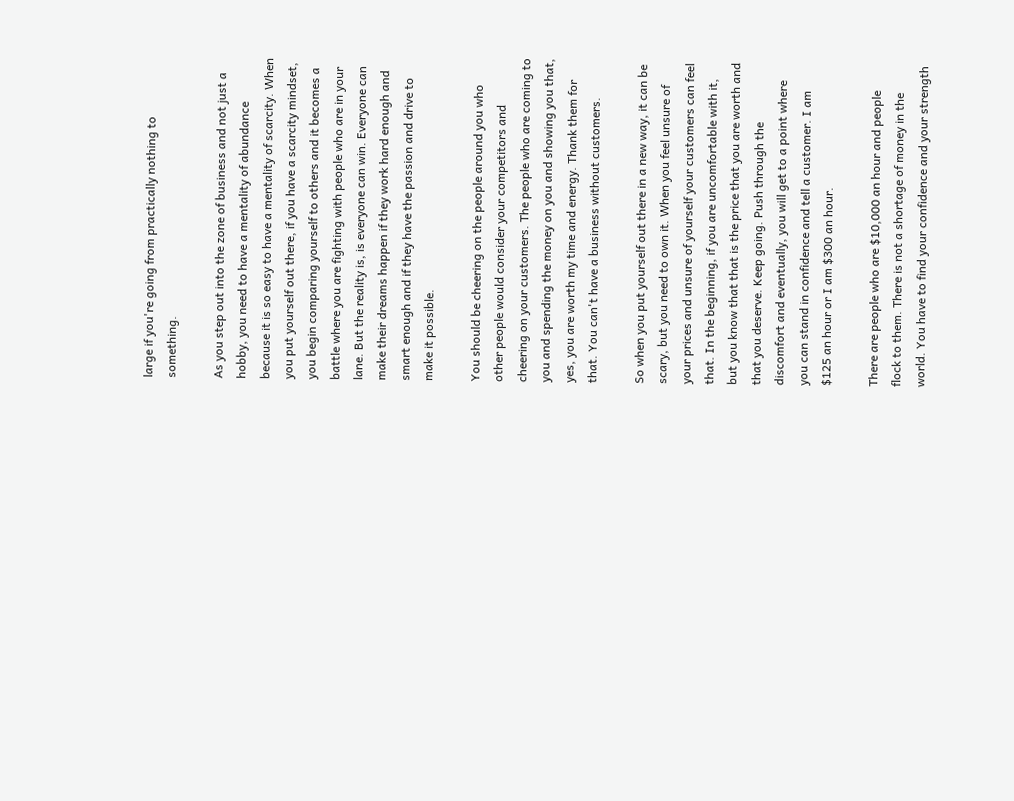large if you're going from practically nothing to something.

As you step out into the zone of business and not just a hobby, you need to have a mentality of abundance because it is so easy to have a mentality of scarcity. When you put yourself out there, if you have a scarcity mindset, you begin comparing yourself to others and it becomes a battle where you are fighting with people who are in your lane. But the reality is, is everyone can win. Everyone can make their dreams happen if they work hard enough and smart enough and if they have the passion and drive to make it possible.

You should be cheering on the people around you who other people would consider your competitors and cheering on your customers. The people who are coming to you and spending the money on you and showing you that, yes, you are worth my time and energy. Thank them for that. You can't have a business without customers.

So when you put yourself out there in a new way, it can be scary, but you need to own it. When you feel unsure of your prices and unsure of yourself your customers can feel that. In the beginning, if you are uncomfortable with it, but you know that that is the price that you are worth and that you deserve. Keep going. Push through the discomfort and eventually, you will get to a point where you can stand in confidence and tell a customer. I am $125 an hour or I am $300 an hour.

There are people who are $10,000 an hour and people flock to them. There is not a shortage of money in the world. You have to find your confidence and your strength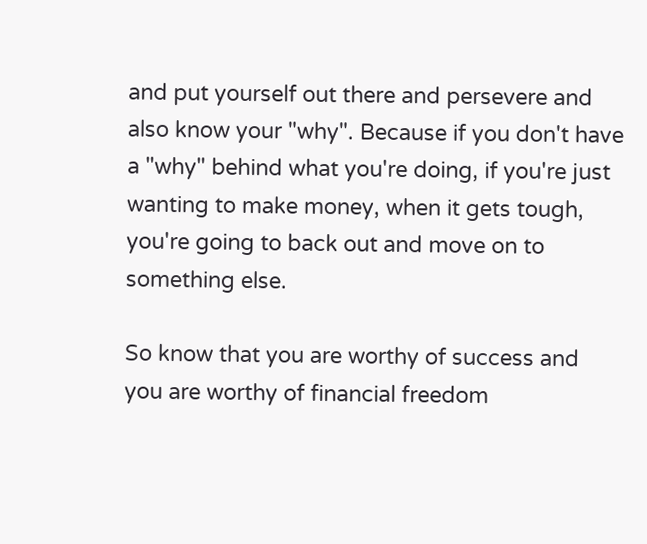and put yourself out there and persevere and also know your "why". Because if you don't have a "why" behind what you're doing, if you're just wanting to make money, when it gets tough, you're going to back out and move on to something else.

So know that you are worthy of success and you are worthy of financial freedom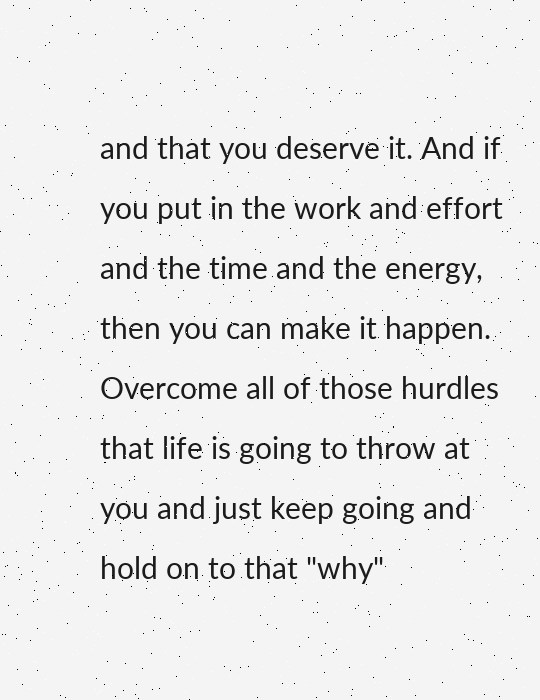and that you deserve it. And if you put in the work and effort and the time and the energy, then you can make it happen. Overcome all of those hurdles that life is going to throw at you and just keep going and hold on to that "why"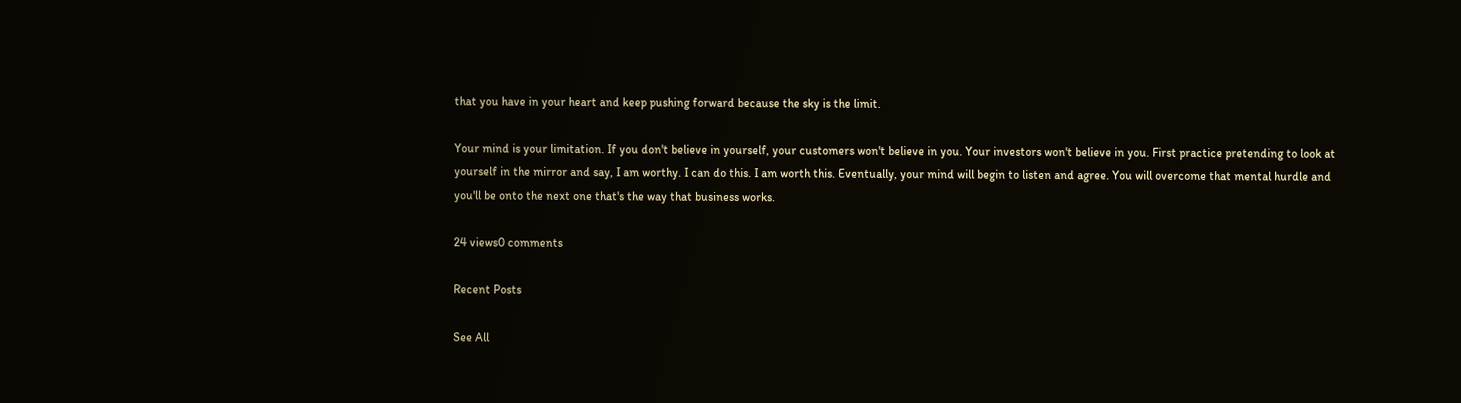that you have in your heart and keep pushing forward because the sky is the limit.

Your mind is your limitation. If you don't believe in yourself, your customers won't believe in you. Your investors won't believe in you. First practice pretending to look at yourself in the mirror and say, I am worthy. I can do this. I am worth this. Eventually, your mind will begin to listen and agree. You will overcome that mental hurdle and you'll be onto the next one that's the way that business works.

24 views0 comments

Recent Posts

See All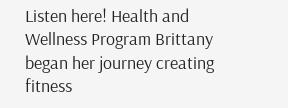Listen here! Health and Wellness Program Brittany began her journey creating fitness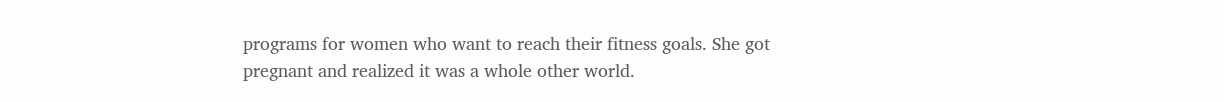programs for women who want to reach their fitness goals. She got pregnant and realized it was a whole other world.